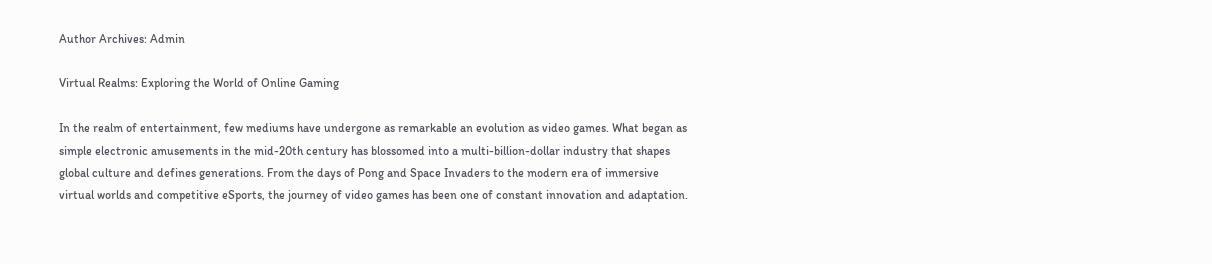Author Archives: Admin

Virtual Realms: Exploring the World of Online Gaming

In the realm of entertainment, few mediums have undergone as remarkable an evolution as video games. What began as simple electronic amusements in the mid-20th century has blossomed into a multi-billion-dollar industry that shapes global culture and defines generations. From the days of Pong and Space Invaders to the modern era of immersive virtual worlds and competitive eSports, the journey of video games has been one of constant innovation and adaptation.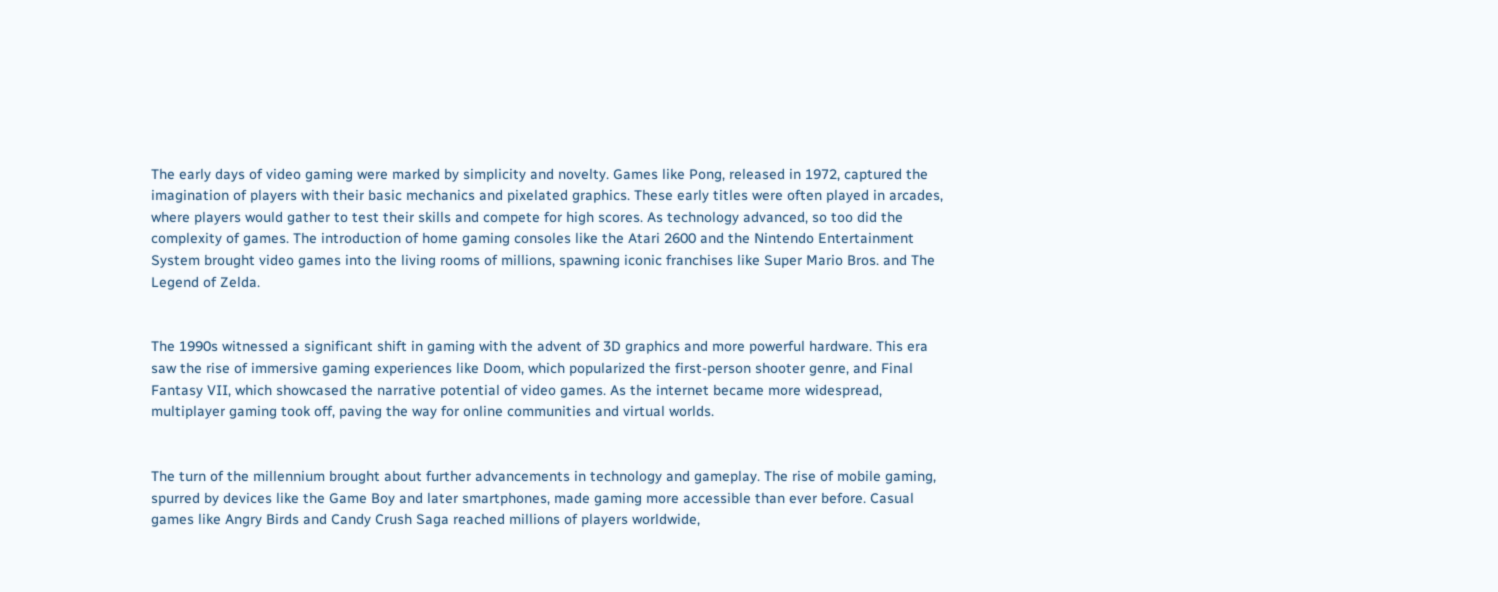The early days of video gaming were marked by simplicity and novelty. Games like Pong, released in 1972, captured the imagination of players with their basic mechanics and pixelated graphics. These early titles were often played in arcades, where players would gather to test their skills and compete for high scores. As technology advanced, so too did the complexity of games. The introduction of home gaming consoles like the Atari 2600 and the Nintendo Entertainment System brought video games into the living rooms of millions, spawning iconic franchises like Super Mario Bros. and The Legend of Zelda.


The 1990s witnessed a significant shift in gaming with the advent of 3D graphics and more powerful hardware. This era saw the rise of immersive gaming experiences like Doom, which popularized the first-person shooter genre, and Final Fantasy VII, which showcased the narrative potential of video games. As the internet became more widespread, multiplayer gaming took off, paving the way for online communities and virtual worlds.


The turn of the millennium brought about further advancements in technology and gameplay. The rise of mobile gaming, spurred by devices like the Game Boy and later smartphones, made gaming more accessible than ever before. Casual games like Angry Birds and Candy Crush Saga reached millions of players worldwide,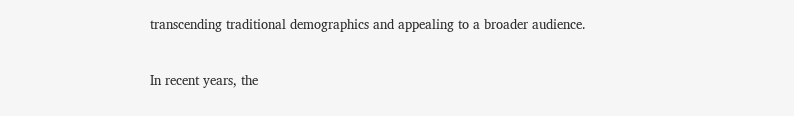transcending traditional demographics and appealing to a broader audience.


In recent years, the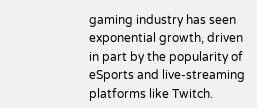gaming industry has seen exponential growth, driven in part by the popularity of eSports and live-streaming platforms like Twitch.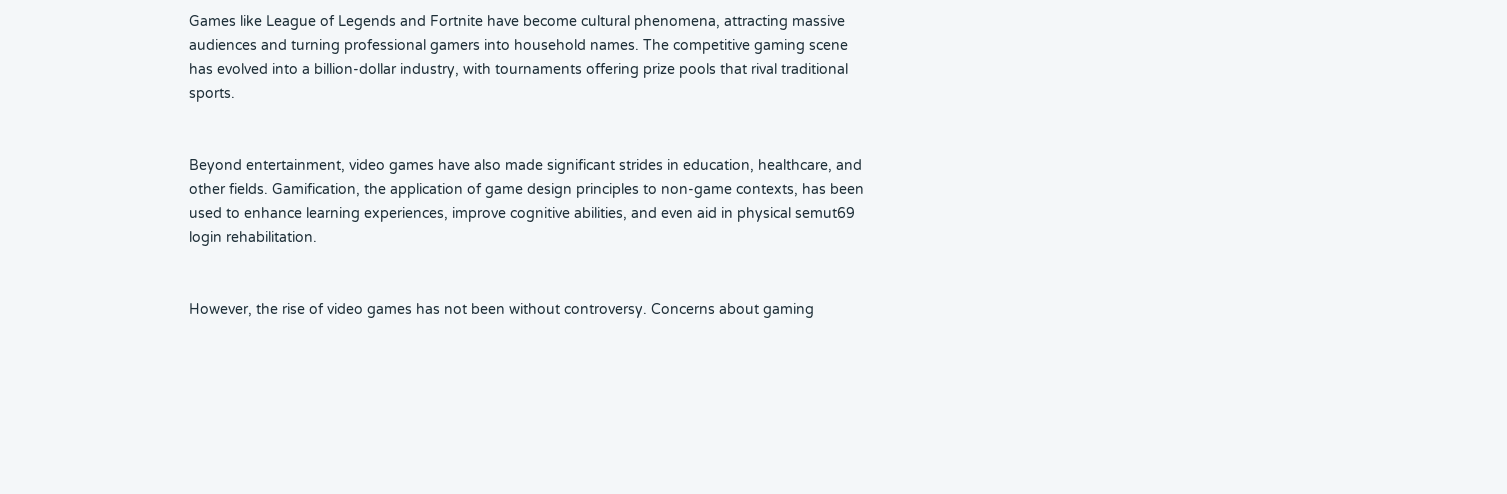Games like League of Legends and Fortnite have become cultural phenomena, attracting massive audiences and turning professional gamers into household names. The competitive gaming scene has evolved into a billion-dollar industry, with tournaments offering prize pools that rival traditional sports.


Beyond entertainment, video games have also made significant strides in education, healthcare, and other fields. Gamification, the application of game design principles to non-game contexts, has been used to enhance learning experiences, improve cognitive abilities, and even aid in physical semut69 login rehabilitation.


However, the rise of video games has not been without controversy. Concerns about gaming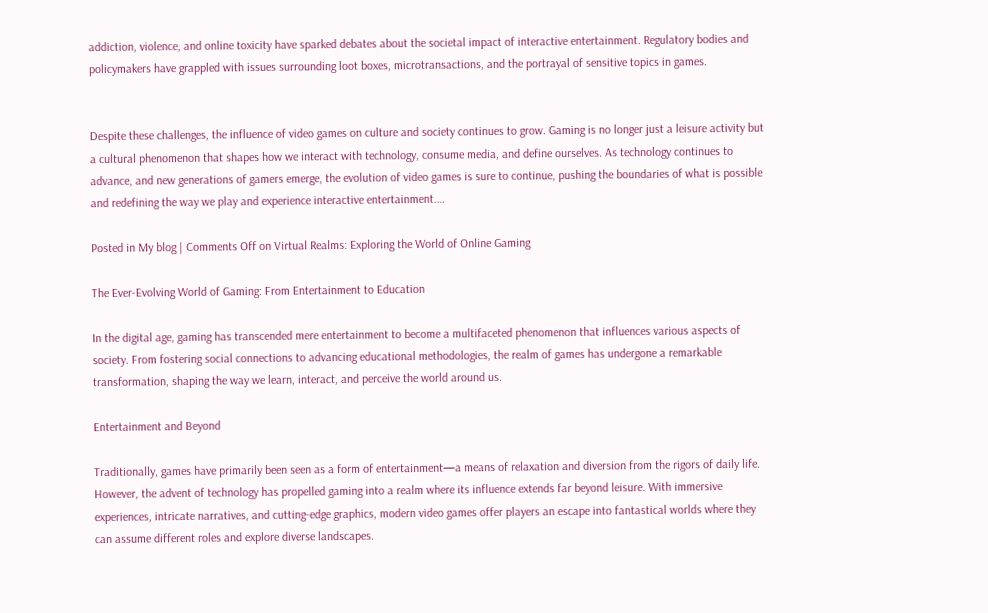addiction, violence, and online toxicity have sparked debates about the societal impact of interactive entertainment. Regulatory bodies and policymakers have grappled with issues surrounding loot boxes, microtransactions, and the portrayal of sensitive topics in games.


Despite these challenges, the influence of video games on culture and society continues to grow. Gaming is no longer just a leisure activity but a cultural phenomenon that shapes how we interact with technology, consume media, and define ourselves. As technology continues to advance, and new generations of gamers emerge, the evolution of video games is sure to continue, pushing the boundaries of what is possible and redefining the way we play and experience interactive entertainment.…

Posted in My blog | Comments Off on Virtual Realms: Exploring the World of Online Gaming

The Ever-Evolving World of Gaming: From Entertainment to Education

In the digital age, gaming has transcended mere entertainment to become a multifaceted phenomenon that influences various aspects of society. From fostering social connections to advancing educational methodologies, the realm of games has undergone a remarkable transformation, shaping the way we learn, interact, and perceive the world around us.

Entertainment and Beyond

Traditionally, games have primarily been seen as a form of entertainment—a means of relaxation and diversion from the rigors of daily life. However, the advent of technology has propelled gaming into a realm where its influence extends far beyond leisure. With immersive experiences, intricate narratives, and cutting-edge graphics, modern video games offer players an escape into fantastical worlds where they can assume different roles and explore diverse landscapes.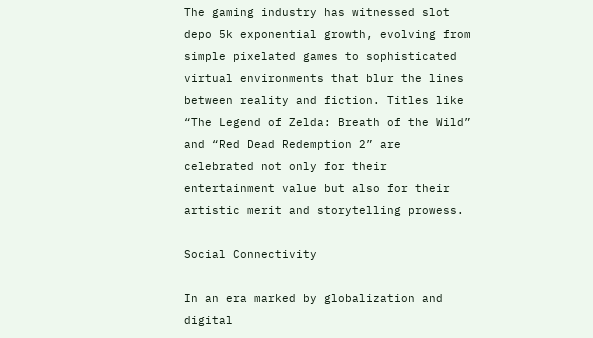The gaming industry has witnessed slot depo 5k exponential growth, evolving from simple pixelated games to sophisticated virtual environments that blur the lines between reality and fiction. Titles like “The Legend of Zelda: Breath of the Wild” and “Red Dead Redemption 2” are celebrated not only for their entertainment value but also for their artistic merit and storytelling prowess.

Social Connectivity

In an era marked by globalization and digital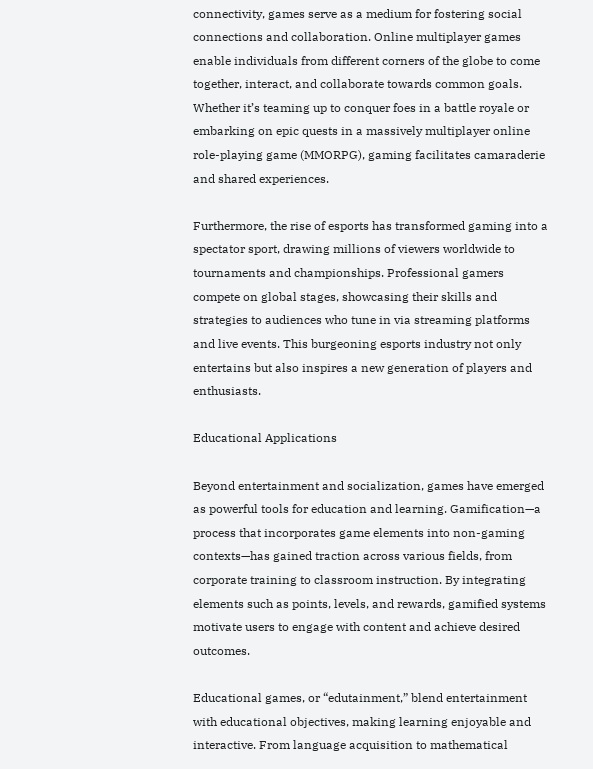connectivity, games serve as a medium for fostering social connections and collaboration. Online multiplayer games enable individuals from different corners of the globe to come together, interact, and collaborate towards common goals. Whether it’s teaming up to conquer foes in a battle royale or embarking on epic quests in a massively multiplayer online role-playing game (MMORPG), gaming facilitates camaraderie and shared experiences.

Furthermore, the rise of esports has transformed gaming into a spectator sport, drawing millions of viewers worldwide to tournaments and championships. Professional gamers compete on global stages, showcasing their skills and strategies to audiences who tune in via streaming platforms and live events. This burgeoning esports industry not only entertains but also inspires a new generation of players and enthusiasts.

Educational Applications

Beyond entertainment and socialization, games have emerged as powerful tools for education and learning. Gamification—a process that incorporates game elements into non-gaming contexts—has gained traction across various fields, from corporate training to classroom instruction. By integrating elements such as points, levels, and rewards, gamified systems motivate users to engage with content and achieve desired outcomes.

Educational games, or “edutainment,” blend entertainment with educational objectives, making learning enjoyable and interactive. From language acquisition to mathematical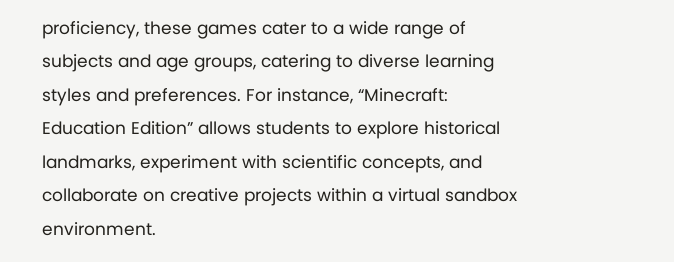proficiency, these games cater to a wide range of subjects and age groups, catering to diverse learning styles and preferences. For instance, “Minecraft: Education Edition” allows students to explore historical landmarks, experiment with scientific concepts, and collaborate on creative projects within a virtual sandbox environment.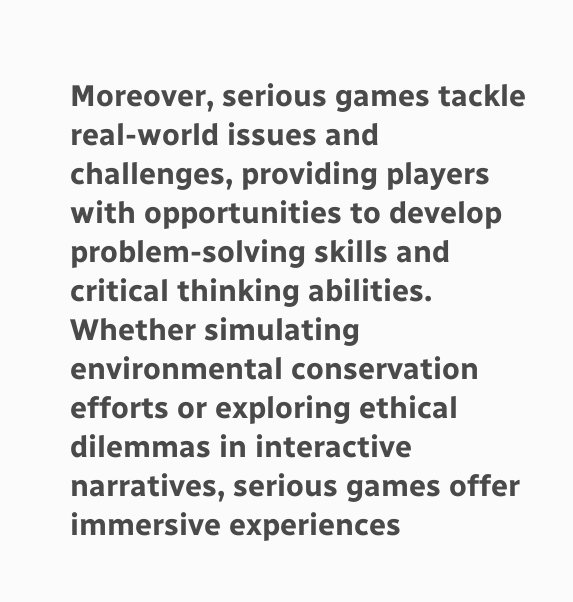Moreover, serious games tackle real-world issues and challenges, providing players with opportunities to develop problem-solving skills and critical thinking abilities. Whether simulating environmental conservation efforts or exploring ethical dilemmas in interactive narratives, serious games offer immersive experiences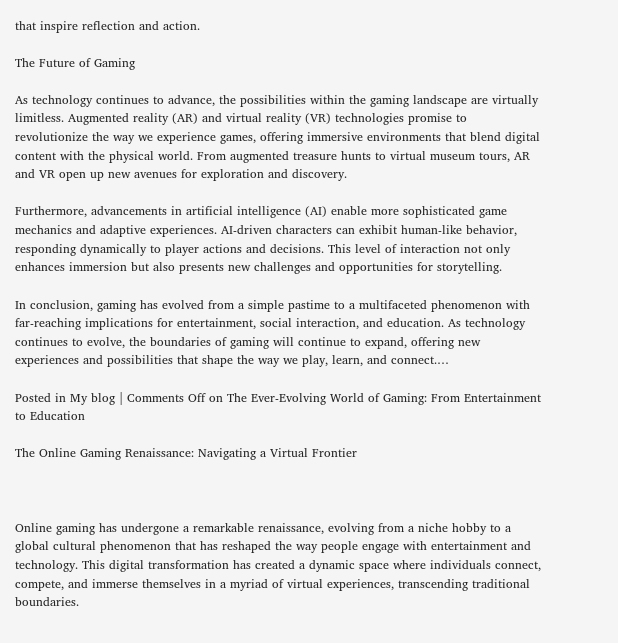that inspire reflection and action.

The Future of Gaming

As technology continues to advance, the possibilities within the gaming landscape are virtually limitless. Augmented reality (AR) and virtual reality (VR) technologies promise to revolutionize the way we experience games, offering immersive environments that blend digital content with the physical world. From augmented treasure hunts to virtual museum tours, AR and VR open up new avenues for exploration and discovery.

Furthermore, advancements in artificial intelligence (AI) enable more sophisticated game mechanics and adaptive experiences. AI-driven characters can exhibit human-like behavior, responding dynamically to player actions and decisions. This level of interaction not only enhances immersion but also presents new challenges and opportunities for storytelling.

In conclusion, gaming has evolved from a simple pastime to a multifaceted phenomenon with far-reaching implications for entertainment, social interaction, and education. As technology continues to evolve, the boundaries of gaming will continue to expand, offering new experiences and possibilities that shape the way we play, learn, and connect.…

Posted in My blog | Comments Off on The Ever-Evolving World of Gaming: From Entertainment to Education

The Online Gaming Renaissance: Navigating a Virtual Frontier



Online gaming has undergone a remarkable renaissance, evolving from a niche hobby to a global cultural phenomenon that has reshaped the way people engage with entertainment and technology. This digital transformation has created a dynamic space where individuals connect, compete, and immerse themselves in a myriad of virtual experiences, transcending traditional boundaries.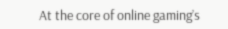At the core of online gaming’s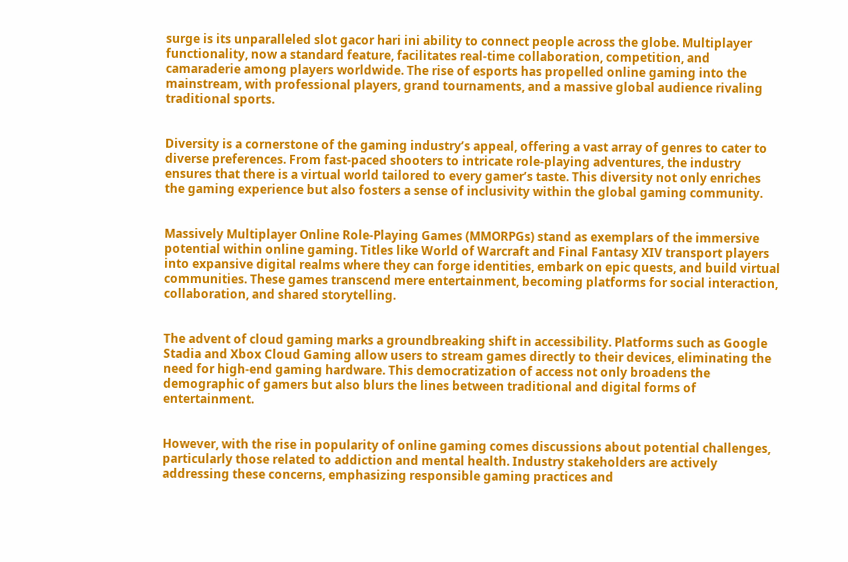surge is its unparalleled slot gacor hari ini ability to connect people across the globe. Multiplayer functionality, now a standard feature, facilitates real-time collaboration, competition, and camaraderie among players worldwide. The rise of esports has propelled online gaming into the mainstream, with professional players, grand tournaments, and a massive global audience rivaling traditional sports.


Diversity is a cornerstone of the gaming industry’s appeal, offering a vast array of genres to cater to diverse preferences. From fast-paced shooters to intricate role-playing adventures, the industry ensures that there is a virtual world tailored to every gamer’s taste. This diversity not only enriches the gaming experience but also fosters a sense of inclusivity within the global gaming community.


Massively Multiplayer Online Role-Playing Games (MMORPGs) stand as exemplars of the immersive potential within online gaming. Titles like World of Warcraft and Final Fantasy XIV transport players into expansive digital realms where they can forge identities, embark on epic quests, and build virtual communities. These games transcend mere entertainment, becoming platforms for social interaction, collaboration, and shared storytelling.


The advent of cloud gaming marks a groundbreaking shift in accessibility. Platforms such as Google Stadia and Xbox Cloud Gaming allow users to stream games directly to their devices, eliminating the need for high-end gaming hardware. This democratization of access not only broadens the demographic of gamers but also blurs the lines between traditional and digital forms of entertainment.


However, with the rise in popularity of online gaming comes discussions about potential challenges, particularly those related to addiction and mental health. Industry stakeholders are actively addressing these concerns, emphasizing responsible gaming practices and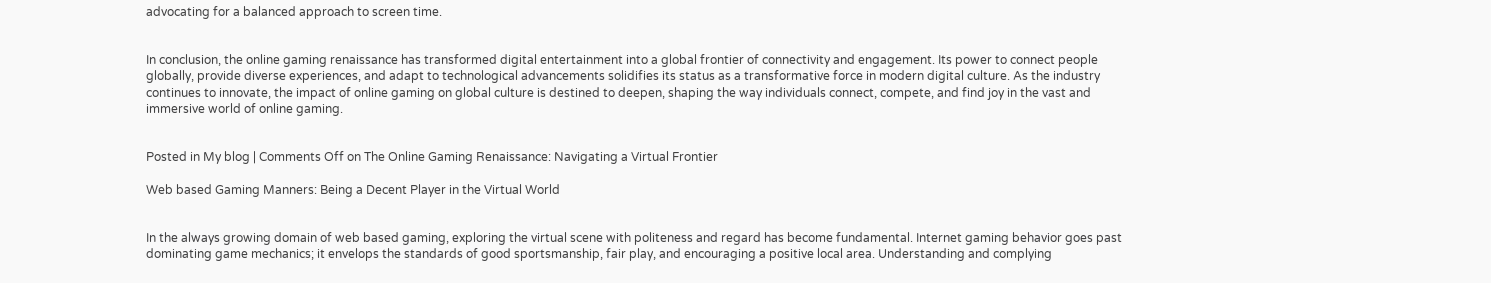advocating for a balanced approach to screen time.


In conclusion, the online gaming renaissance has transformed digital entertainment into a global frontier of connectivity and engagement. Its power to connect people globally, provide diverse experiences, and adapt to technological advancements solidifies its status as a transformative force in modern digital culture. As the industry continues to innovate, the impact of online gaming on global culture is destined to deepen, shaping the way individuals connect, compete, and find joy in the vast and immersive world of online gaming.


Posted in My blog | Comments Off on The Online Gaming Renaissance: Navigating a Virtual Frontier

Web based Gaming Manners: Being a Decent Player in the Virtual World


In the always growing domain of web based gaming, exploring the virtual scene with politeness and regard has become fundamental. Internet gaming behavior goes past dominating game mechanics; it envelops the standards of good sportsmanship, fair play, and encouraging a positive local area. Understanding and complying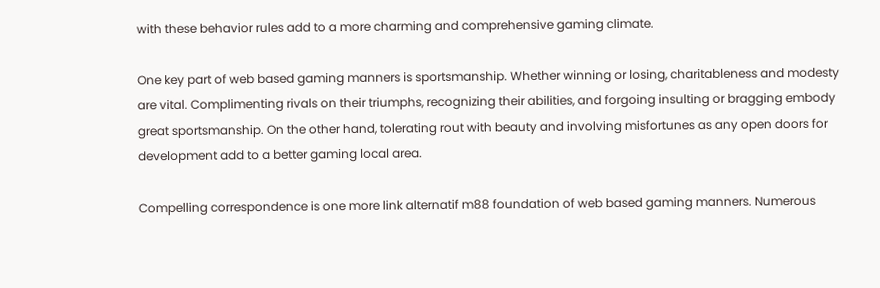with these behavior rules add to a more charming and comprehensive gaming climate.

One key part of web based gaming manners is sportsmanship. Whether winning or losing, charitableness and modesty are vital. Complimenting rivals on their triumphs, recognizing their abilities, and forgoing insulting or bragging embody great sportsmanship. On the other hand, tolerating rout with beauty and involving misfortunes as any open doors for development add to a better gaming local area.

Compelling correspondence is one more link alternatif m88 foundation of web based gaming manners. Numerous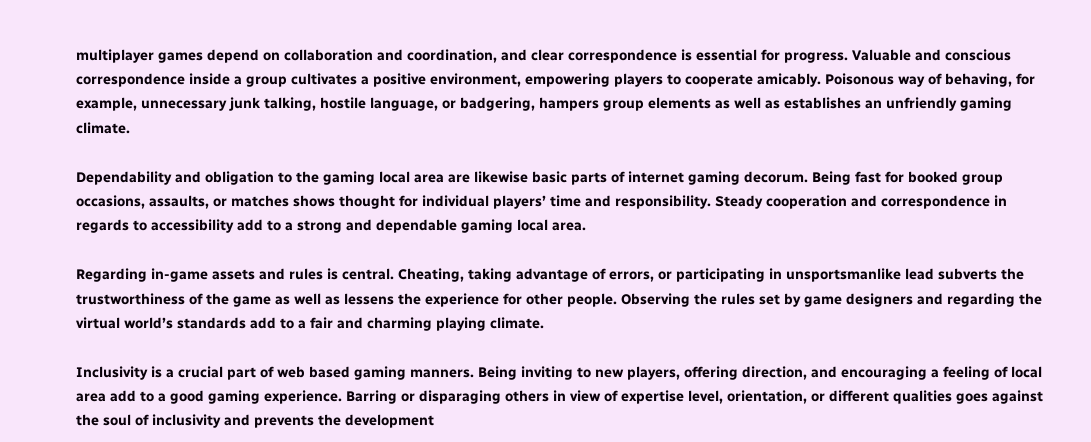multiplayer games depend on collaboration and coordination, and clear correspondence is essential for progress. Valuable and conscious correspondence inside a group cultivates a positive environment, empowering players to cooperate amicably. Poisonous way of behaving, for example, unnecessary junk talking, hostile language, or badgering, hampers group elements as well as establishes an unfriendly gaming climate.

Dependability and obligation to the gaming local area are likewise basic parts of internet gaming decorum. Being fast for booked group occasions, assaults, or matches shows thought for individual players’ time and responsibility. Steady cooperation and correspondence in regards to accessibility add to a strong and dependable gaming local area.

Regarding in-game assets and rules is central. Cheating, taking advantage of errors, or participating in unsportsmanlike lead subverts the trustworthiness of the game as well as lessens the experience for other people. Observing the rules set by game designers and regarding the virtual world’s standards add to a fair and charming playing climate.

Inclusivity is a crucial part of web based gaming manners. Being inviting to new players, offering direction, and encouraging a feeling of local area add to a good gaming experience. Barring or disparaging others in view of expertise level, orientation, or different qualities goes against the soul of inclusivity and prevents the development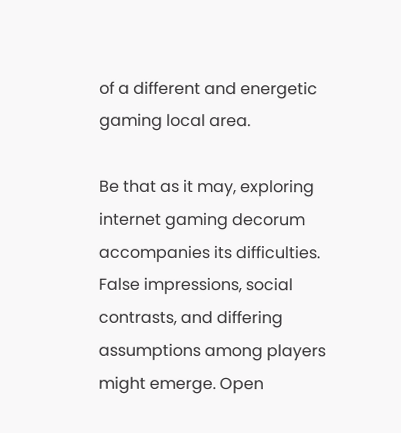of a different and energetic gaming local area.

Be that as it may, exploring internet gaming decorum accompanies its difficulties. False impressions, social contrasts, and differing assumptions among players might emerge. Open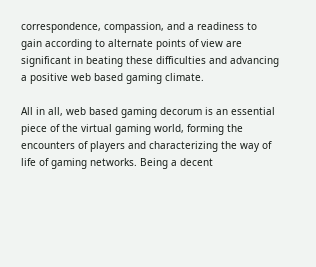correspondence, compassion, and a readiness to gain according to alternate points of view are significant in beating these difficulties and advancing a positive web based gaming climate.

All in all, web based gaming decorum is an essential piece of the virtual gaming world, forming the encounters of players and characterizing the way of life of gaming networks. Being a decent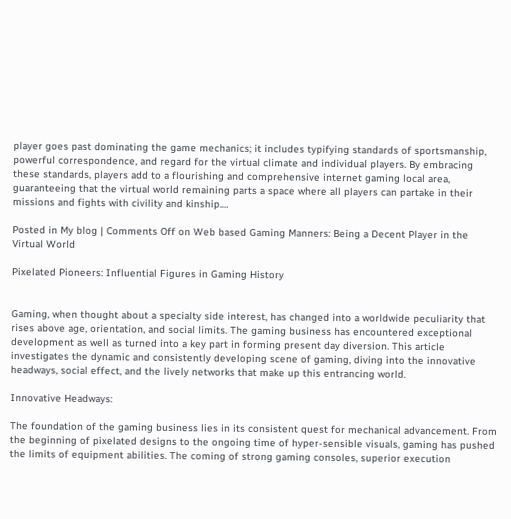player goes past dominating the game mechanics; it includes typifying standards of sportsmanship, powerful correspondence, and regard for the virtual climate and individual players. By embracing these standards, players add to a flourishing and comprehensive internet gaming local area, guaranteeing that the virtual world remaining parts a space where all players can partake in their missions and fights with civility and kinship.…

Posted in My blog | Comments Off on Web based Gaming Manners: Being a Decent Player in the Virtual World

Pixelated Pioneers: Influential Figures in Gaming History


Gaming, when thought about a specialty side interest, has changed into a worldwide peculiarity that rises above age, orientation, and social limits. The gaming business has encountered exceptional development as well as turned into a key part in forming present day diversion. This article investigates the dynamic and consistently developing scene of gaming, diving into the innovative headways, social effect, and the lively networks that make up this entrancing world.

Innovative Headways:

The foundation of the gaming business lies in its consistent quest for mechanical advancement. From the beginning of pixelated designs to the ongoing time of hyper-sensible visuals, gaming has pushed the limits of equipment abilities. The coming of strong gaming consoles, superior execution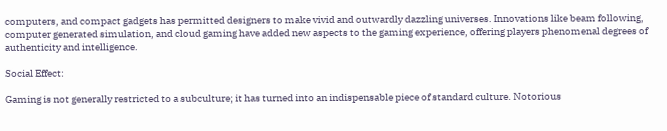computers, and compact gadgets has permitted designers to make vivid and outwardly dazzling universes. Innovations like beam following, computer generated simulation, and cloud gaming have added new aspects to the gaming experience, offering players phenomenal degrees of authenticity and intelligence.

Social Effect:

Gaming is not generally restricted to a subculture; it has turned into an indispensable piece of standard culture. Notorious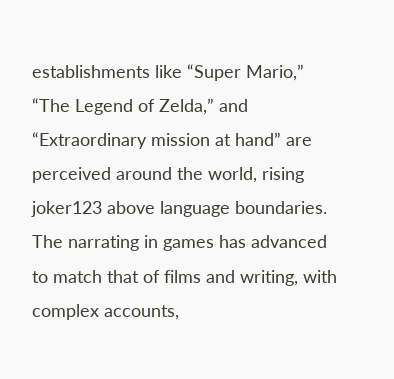establishments like “Super Mario,” “The Legend of Zelda,” and “Extraordinary mission at hand” are perceived around the world, rising joker123 above language boundaries. The narrating in games has advanced to match that of films and writing, with complex accounts,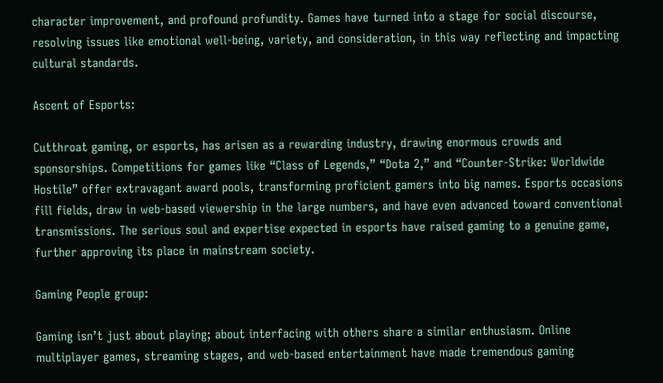character improvement, and profound profundity. Games have turned into a stage for social discourse, resolving issues like emotional well-being, variety, and consideration, in this way reflecting and impacting cultural standards.

Ascent of Esports:

Cutthroat gaming, or esports, has arisen as a rewarding industry, drawing enormous crowds and sponsorships. Competitions for games like “Class of Legends,” “Dota 2,” and “Counter-Strike: Worldwide Hostile” offer extravagant award pools, transforming proficient gamers into big names. Esports occasions fill fields, draw in web-based viewership in the large numbers, and have even advanced toward conventional transmissions. The serious soul and expertise expected in esports have raised gaming to a genuine game, further approving its place in mainstream society.

Gaming People group:

Gaming isn’t just about playing; about interfacing with others share a similar enthusiasm. Online multiplayer games, streaming stages, and web-based entertainment have made tremendous gaming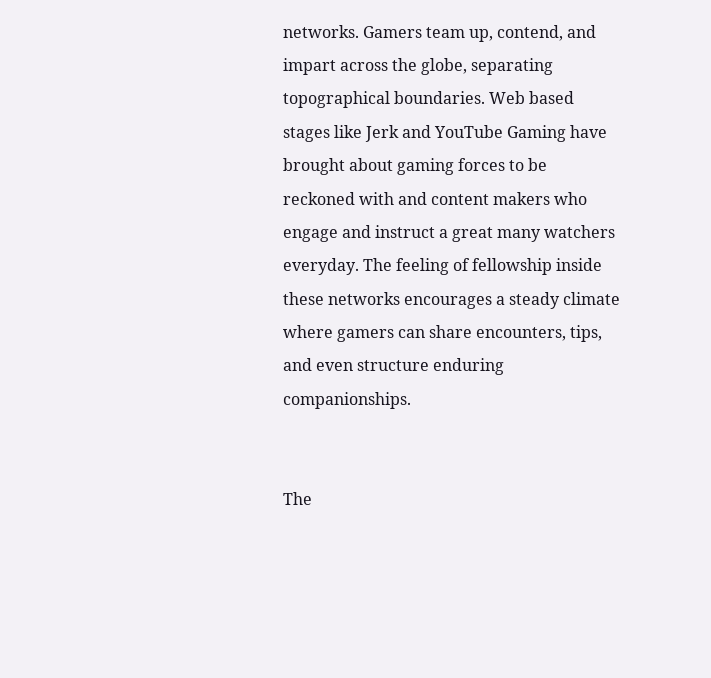networks. Gamers team up, contend, and impart across the globe, separating topographical boundaries. Web based stages like Jerk and YouTube Gaming have brought about gaming forces to be reckoned with and content makers who engage and instruct a great many watchers everyday. The feeling of fellowship inside these networks encourages a steady climate where gamers can share encounters, tips, and even structure enduring companionships.


The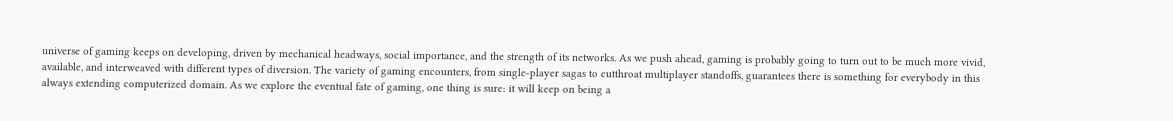universe of gaming keeps on developing, driven by mechanical headways, social importance, and the strength of its networks. As we push ahead, gaming is probably going to turn out to be much more vivid, available, and interweaved with different types of diversion. The variety of gaming encounters, from single-player sagas to cutthroat multiplayer standoffs, guarantees there is something for everybody in this always extending computerized domain. As we explore the eventual fate of gaming, one thing is sure: it will keep on being a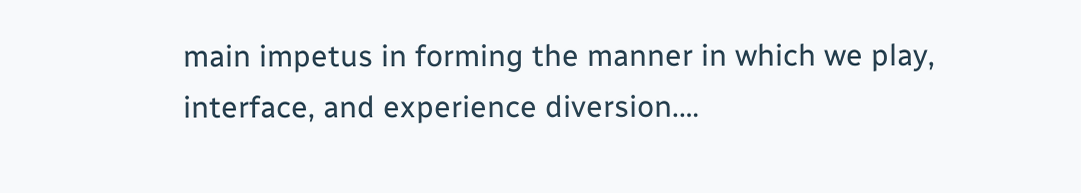main impetus in forming the manner in which we play, interface, and experience diversion.…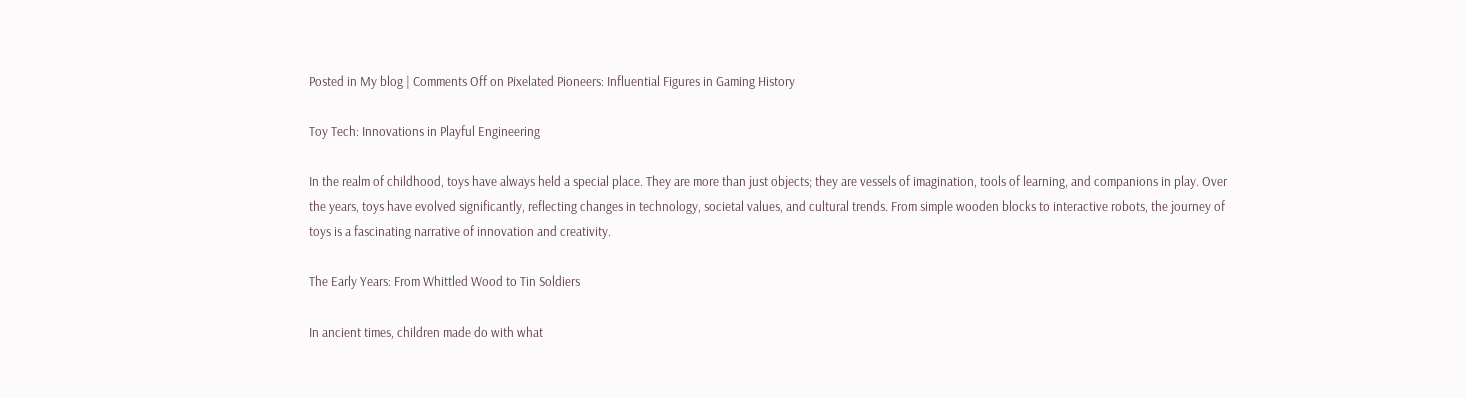Posted in My blog | Comments Off on Pixelated Pioneers: Influential Figures in Gaming History

Toy Tech: Innovations in Playful Engineering

In the realm of childhood, toys have always held a special place. They are more than just objects; they are vessels of imagination, tools of learning, and companions in play. Over the years, toys have evolved significantly, reflecting changes in technology, societal values, and cultural trends. From simple wooden blocks to interactive robots, the journey of toys is a fascinating narrative of innovation and creativity.

The Early Years: From Whittled Wood to Tin Soldiers

In ancient times, children made do with what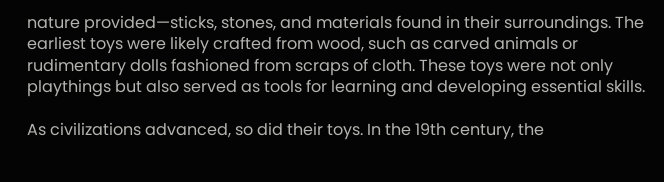nature provided—sticks, stones, and materials found in their surroundings. The earliest toys were likely crafted from wood, such as carved animals or rudimentary dolls fashioned from scraps of cloth. These toys were not only playthings but also served as tools for learning and developing essential skills.

As civilizations advanced, so did their toys. In the 19th century, the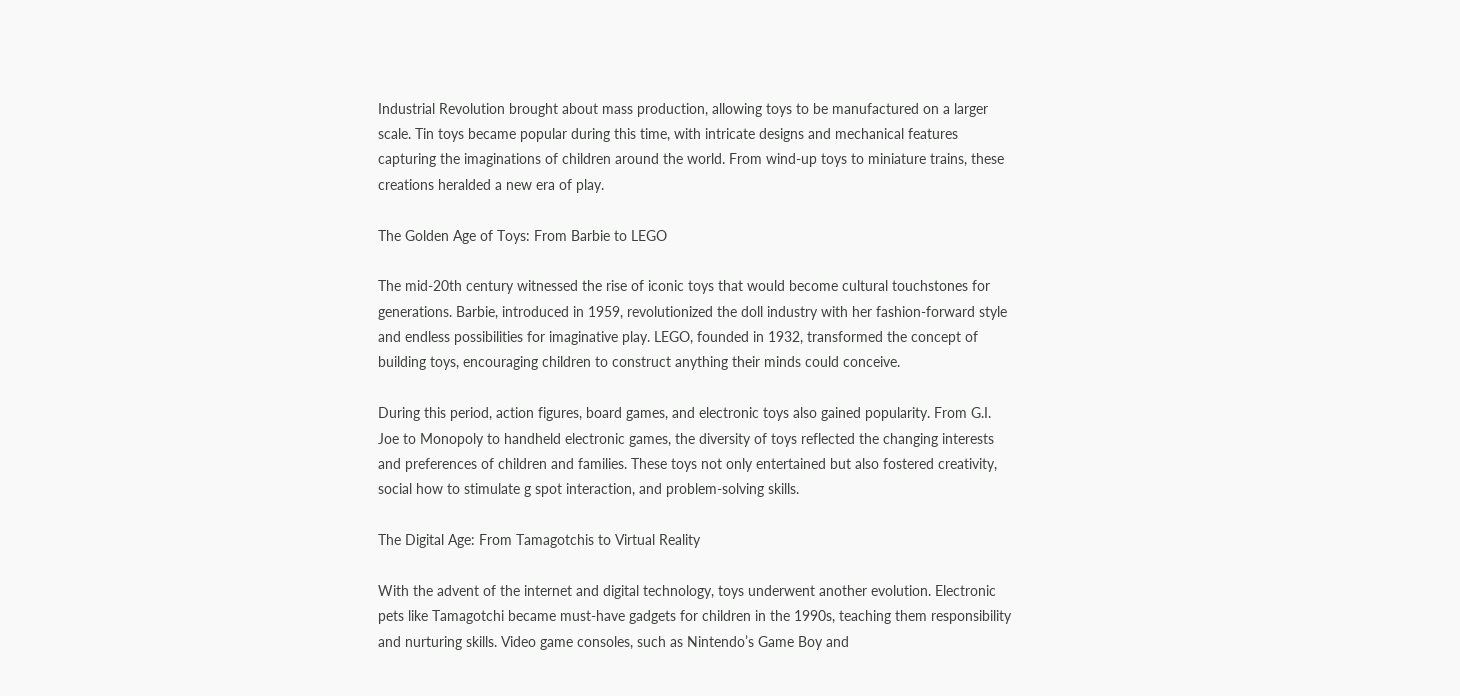Industrial Revolution brought about mass production, allowing toys to be manufactured on a larger scale. Tin toys became popular during this time, with intricate designs and mechanical features capturing the imaginations of children around the world. From wind-up toys to miniature trains, these creations heralded a new era of play.

The Golden Age of Toys: From Barbie to LEGO

The mid-20th century witnessed the rise of iconic toys that would become cultural touchstones for generations. Barbie, introduced in 1959, revolutionized the doll industry with her fashion-forward style and endless possibilities for imaginative play. LEGO, founded in 1932, transformed the concept of building toys, encouraging children to construct anything their minds could conceive.

During this period, action figures, board games, and electronic toys also gained popularity. From G.I. Joe to Monopoly to handheld electronic games, the diversity of toys reflected the changing interests and preferences of children and families. These toys not only entertained but also fostered creativity, social how to stimulate g spot interaction, and problem-solving skills.

The Digital Age: From Tamagotchis to Virtual Reality

With the advent of the internet and digital technology, toys underwent another evolution. Electronic pets like Tamagotchi became must-have gadgets for children in the 1990s, teaching them responsibility and nurturing skills. Video game consoles, such as Nintendo’s Game Boy and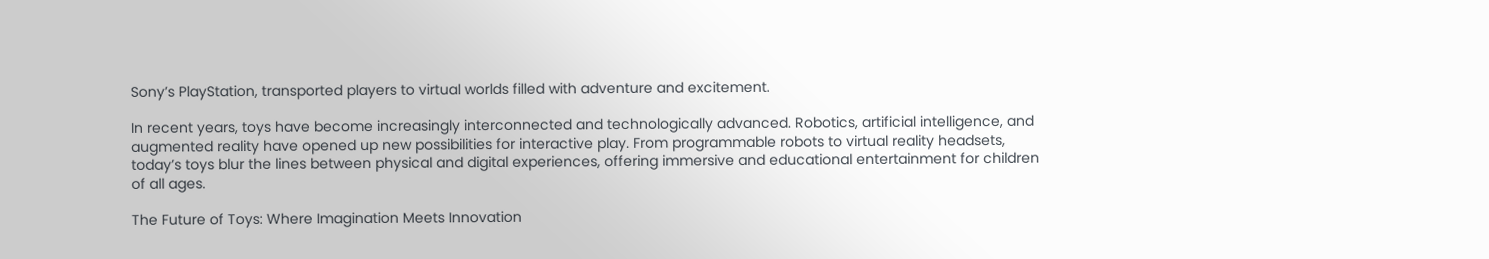Sony’s PlayStation, transported players to virtual worlds filled with adventure and excitement.

In recent years, toys have become increasingly interconnected and technologically advanced. Robotics, artificial intelligence, and augmented reality have opened up new possibilities for interactive play. From programmable robots to virtual reality headsets, today’s toys blur the lines between physical and digital experiences, offering immersive and educational entertainment for children of all ages.

The Future of Toys: Where Imagination Meets Innovation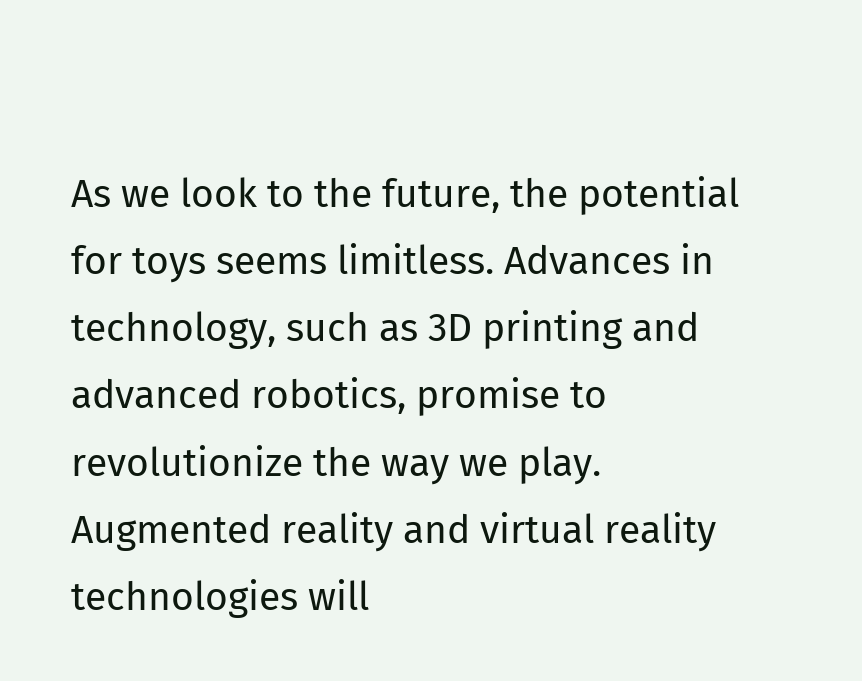As we look to the future, the potential for toys seems limitless. Advances in technology, such as 3D printing and advanced robotics, promise to revolutionize the way we play. Augmented reality and virtual reality technologies will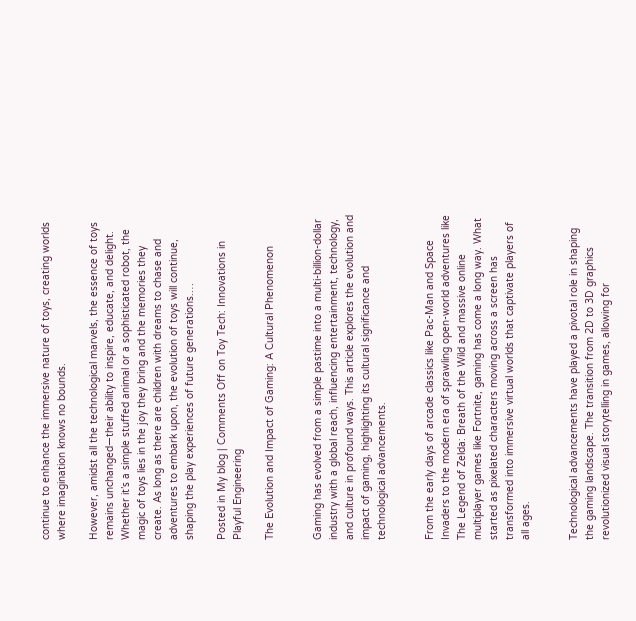continue to enhance the immersive nature of toys, creating worlds where imagination knows no bounds.

However, amidst all the technological marvels, the essence of toys remains unchanged—their ability to inspire, educate, and delight. Whether it’s a simple stuffed animal or a sophisticated robot, the magic of toys lies in the joy they bring and the memories they create. As long as there are children with dreams to chase and adventures to embark upon, the evolution of toys will continue, shaping the play experiences of future generations.…

Posted in My blog | Comments Off on Toy Tech: Innovations in Playful Engineering

The Evolution and Impact of Gaming: A Cultural Phenomenon


Gaming has evolved from a simple pastime into a multi-billion-dollar industry with a global reach, influencing entertainment, technology, and culture in profound ways. This article explores the evolution and impact of gaming, highlighting its cultural significance and technological advancements.


From the early days of arcade classics like Pac-Man and Space Invaders to the modern era of sprawling open-world adventures like The Legend of Zelda: Breath of the Wild and massive online multiplayer games like Fortnite, gaming has come a long way. What started as pixelated characters moving across a screen has transformed into immersive virtual worlds that captivate players of all ages.


Technological advancements have played a pivotal role in shaping the gaming landscape. The transition from 2D to 3D graphics revolutionized visual storytelling in games, allowing for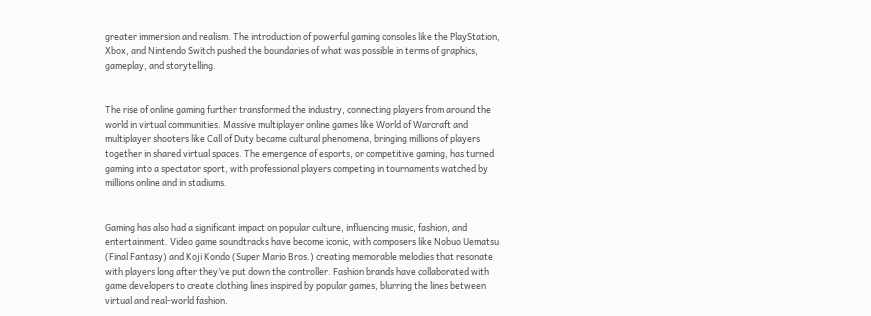greater immersion and realism. The introduction of powerful gaming consoles like the PlayStation, Xbox, and Nintendo Switch pushed the boundaries of what was possible in terms of graphics, gameplay, and storytelling.


The rise of online gaming further transformed the industry, connecting players from around the world in virtual communities. Massive multiplayer online games like World of Warcraft and multiplayer shooters like Call of Duty became cultural phenomena, bringing millions of players together in shared virtual spaces. The emergence of esports, or competitive gaming, has turned gaming into a spectator sport, with professional players competing in tournaments watched by millions online and in stadiums.


Gaming has also had a significant impact on popular culture, influencing music, fashion, and entertainment. Video game soundtracks have become iconic, with composers like Nobuo Uematsu (Final Fantasy) and Koji Kondo (Super Mario Bros.) creating memorable melodies that resonate with players long after they’ve put down the controller. Fashion brands have collaborated with game developers to create clothing lines inspired by popular games, blurring the lines between virtual and real-world fashion.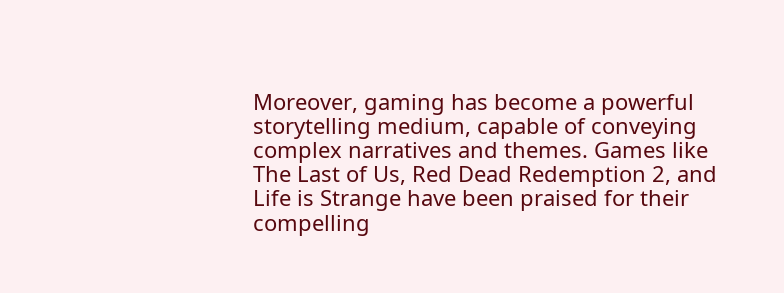Moreover, gaming has become a powerful storytelling medium, capable of conveying complex narratives and themes. Games like The Last of Us, Red Dead Redemption 2, and Life is Strange have been praised for their compelling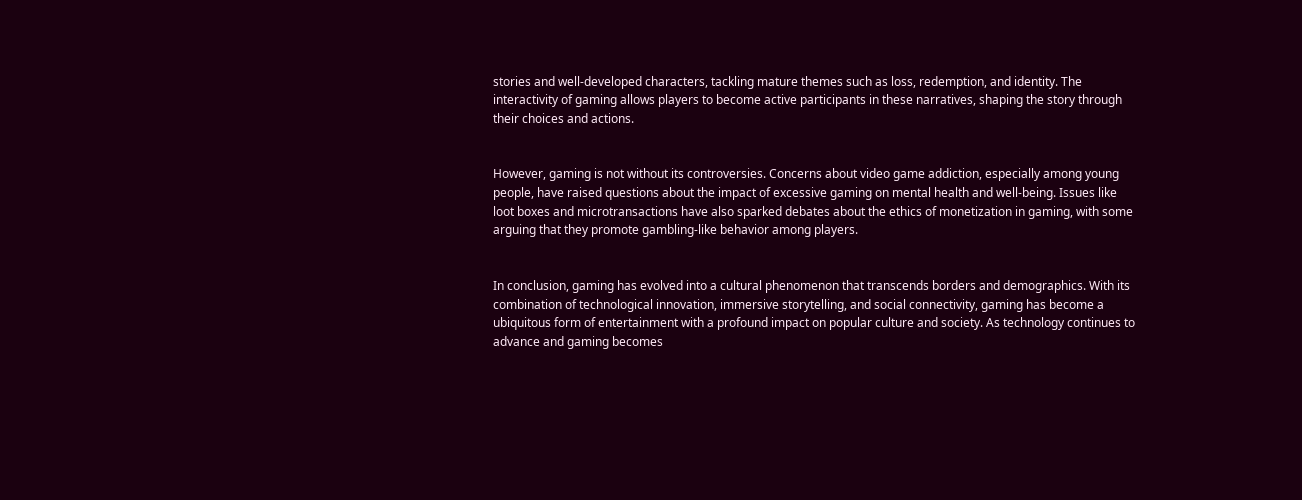stories and well-developed characters, tackling mature themes such as loss, redemption, and identity. The interactivity of gaming allows players to become active participants in these narratives, shaping the story through their choices and actions.


However, gaming is not without its controversies. Concerns about video game addiction, especially among young people, have raised questions about the impact of excessive gaming on mental health and well-being. Issues like loot boxes and microtransactions have also sparked debates about the ethics of monetization in gaming, with some arguing that they promote gambling-like behavior among players.


In conclusion, gaming has evolved into a cultural phenomenon that transcends borders and demographics. With its combination of technological innovation, immersive storytelling, and social connectivity, gaming has become a ubiquitous form of entertainment with a profound impact on popular culture and society. As technology continues to advance and gaming becomes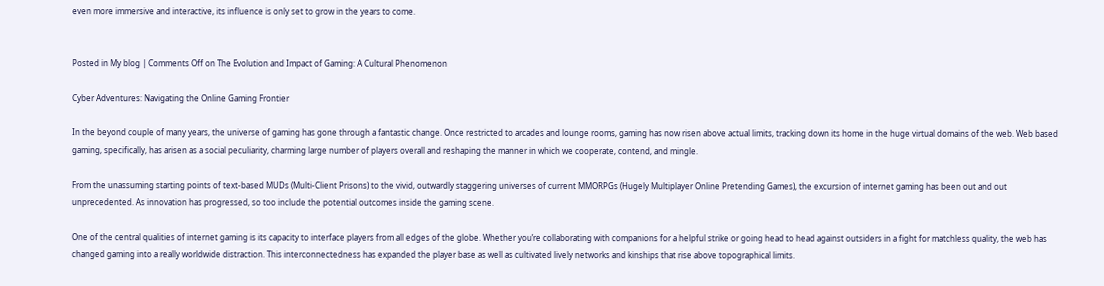even more immersive and interactive, its influence is only set to grow in the years to come.


Posted in My blog | Comments Off on The Evolution and Impact of Gaming: A Cultural Phenomenon

Cyber Adventures: Navigating the Online Gaming Frontier

In the beyond couple of many years, the universe of gaming has gone through a fantastic change. Once restricted to arcades and lounge rooms, gaming has now risen above actual limits, tracking down its home in the huge virtual domains of the web. Web based gaming, specifically, has arisen as a social peculiarity, charming large number of players overall and reshaping the manner in which we cooperate, contend, and mingle.

From the unassuming starting points of text-based MUDs (Multi-Client Prisons) to the vivid, outwardly staggering universes of current MMORPGs (Hugely Multiplayer Online Pretending Games), the excursion of internet gaming has been out and out unprecedented. As innovation has progressed, so too include the potential outcomes inside the gaming scene.

One of the central qualities of internet gaming is its capacity to interface players from all edges of the globe. Whether you’re collaborating with companions for a helpful strike or going head to head against outsiders in a fight for matchless quality, the web has changed gaming into a really worldwide distraction. This interconnectedness has expanded the player base as well as cultivated lively networks and kinships that rise above topographical limits.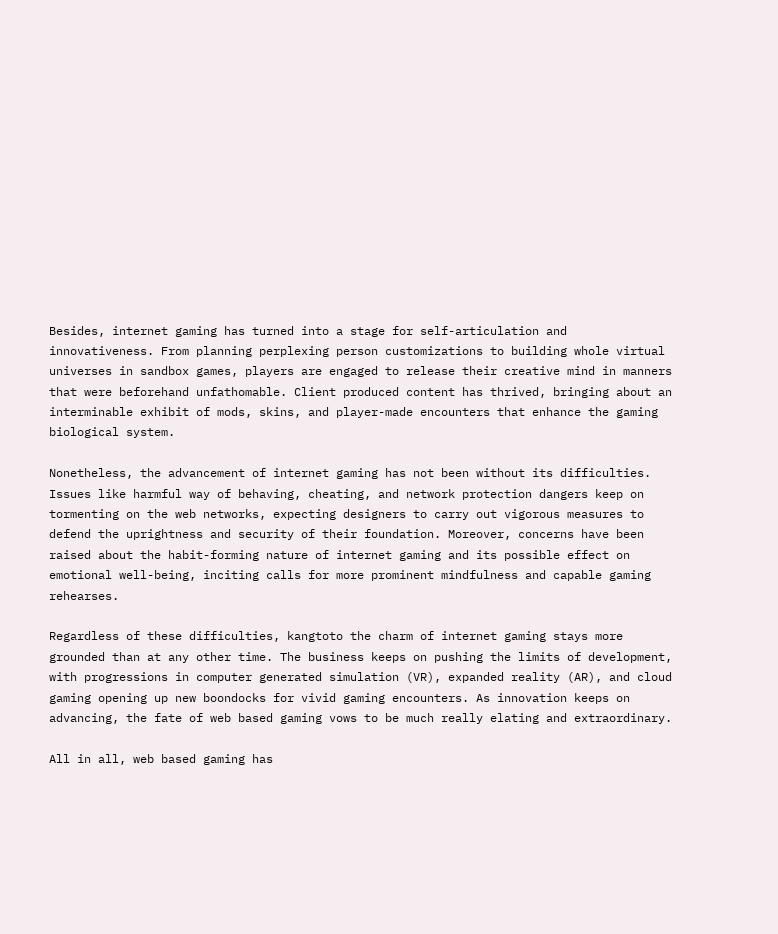Besides, internet gaming has turned into a stage for self-articulation and innovativeness. From planning perplexing person customizations to building whole virtual universes in sandbox games, players are engaged to release their creative mind in manners that were beforehand unfathomable. Client produced content has thrived, bringing about an interminable exhibit of mods, skins, and player-made encounters that enhance the gaming biological system.

Nonetheless, the advancement of internet gaming has not been without its difficulties. Issues like harmful way of behaving, cheating, and network protection dangers keep on tormenting on the web networks, expecting designers to carry out vigorous measures to defend the uprightness and security of their foundation. Moreover, concerns have been raised about the habit-forming nature of internet gaming and its possible effect on emotional well-being, inciting calls for more prominent mindfulness and capable gaming rehearses.

Regardless of these difficulties, kangtoto the charm of internet gaming stays more grounded than at any other time. The business keeps on pushing the limits of development, with progressions in computer generated simulation (VR), expanded reality (AR), and cloud gaming opening up new boondocks for vivid gaming encounters. As innovation keeps on advancing, the fate of web based gaming vows to be much really elating and extraordinary.

All in all, web based gaming has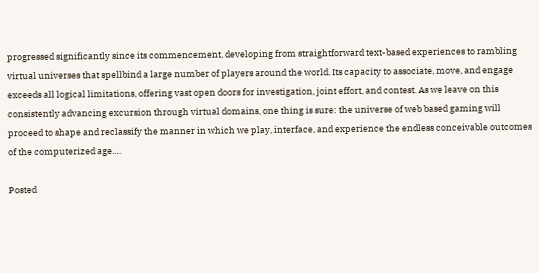progressed significantly since its commencement, developing from straightforward text-based experiences to rambling virtual universes that spellbind a large number of players around the world. Its capacity to associate, move, and engage exceeds all logical limitations, offering vast open doors for investigation, joint effort, and contest. As we leave on this consistently advancing excursion through virtual domains, one thing is sure: the universe of web based gaming will proceed to shape and reclassify the manner in which we play, interface, and experience the endless conceivable outcomes of the computerized age.…

Posted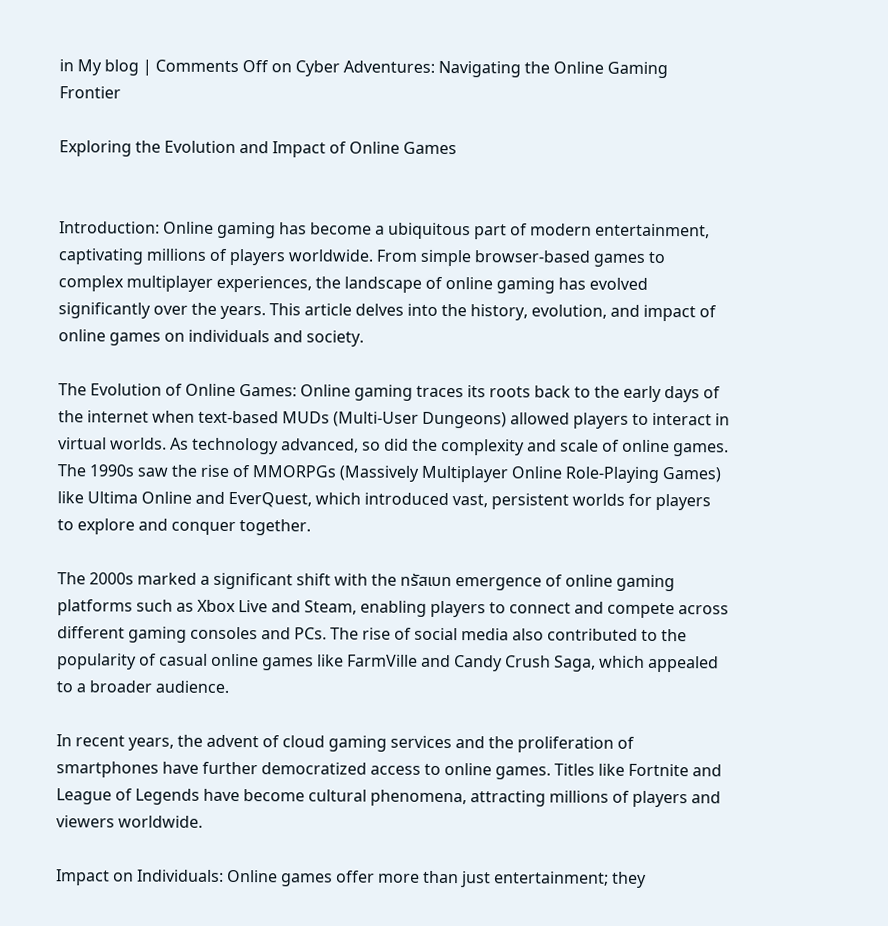in My blog | Comments Off on Cyber Adventures: Navigating the Online Gaming Frontier

Exploring the Evolution and Impact of Online Games


Introduction: Online gaming has become a ubiquitous part of modern entertainment, captivating millions of players worldwide. From simple browser-based games to complex multiplayer experiences, the landscape of online gaming has evolved significantly over the years. This article delves into the history, evolution, and impact of online games on individuals and society.

The Evolution of Online Games: Online gaming traces its roots back to the early days of the internet when text-based MUDs (Multi-User Dungeons) allowed players to interact in virtual worlds. As technology advanced, so did the complexity and scale of online games. The 1990s saw the rise of MMORPGs (Massively Multiplayer Online Role-Playing Games) like Ultima Online and EverQuest, which introduced vast, persistent worlds for players to explore and conquer together.

The 2000s marked a significant shift with the ทรัสเบท emergence of online gaming platforms such as Xbox Live and Steam, enabling players to connect and compete across different gaming consoles and PCs. The rise of social media also contributed to the popularity of casual online games like FarmVille and Candy Crush Saga, which appealed to a broader audience.

In recent years, the advent of cloud gaming services and the proliferation of smartphones have further democratized access to online games. Titles like Fortnite and League of Legends have become cultural phenomena, attracting millions of players and viewers worldwide.

Impact on Individuals: Online games offer more than just entertainment; they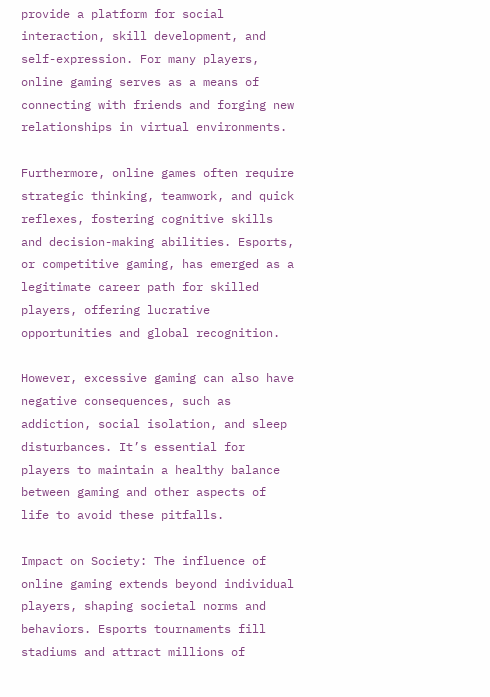provide a platform for social interaction, skill development, and self-expression. For many players, online gaming serves as a means of connecting with friends and forging new relationships in virtual environments.

Furthermore, online games often require strategic thinking, teamwork, and quick reflexes, fostering cognitive skills and decision-making abilities. Esports, or competitive gaming, has emerged as a legitimate career path for skilled players, offering lucrative opportunities and global recognition.

However, excessive gaming can also have negative consequences, such as addiction, social isolation, and sleep disturbances. It’s essential for players to maintain a healthy balance between gaming and other aspects of life to avoid these pitfalls.

Impact on Society: The influence of online gaming extends beyond individual players, shaping societal norms and behaviors. Esports tournaments fill stadiums and attract millions of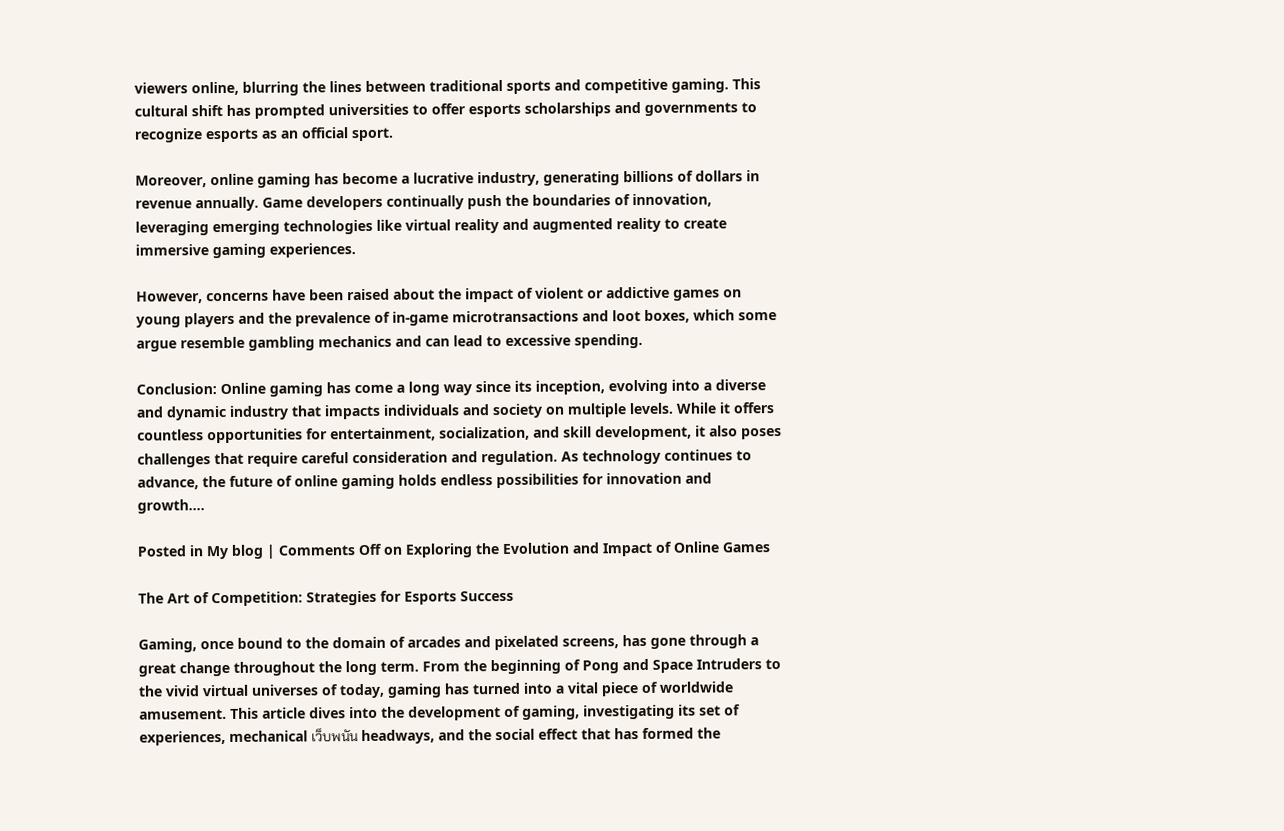viewers online, blurring the lines between traditional sports and competitive gaming. This cultural shift has prompted universities to offer esports scholarships and governments to recognize esports as an official sport.

Moreover, online gaming has become a lucrative industry, generating billions of dollars in revenue annually. Game developers continually push the boundaries of innovation, leveraging emerging technologies like virtual reality and augmented reality to create immersive gaming experiences.

However, concerns have been raised about the impact of violent or addictive games on young players and the prevalence of in-game microtransactions and loot boxes, which some argue resemble gambling mechanics and can lead to excessive spending.

Conclusion: Online gaming has come a long way since its inception, evolving into a diverse and dynamic industry that impacts individuals and society on multiple levels. While it offers countless opportunities for entertainment, socialization, and skill development, it also poses challenges that require careful consideration and regulation. As technology continues to advance, the future of online gaming holds endless possibilities for innovation and growth.…

Posted in My blog | Comments Off on Exploring the Evolution and Impact of Online Games

The Art of Competition: Strategies for Esports Success

Gaming, once bound to the domain of arcades and pixelated screens, has gone through a great change throughout the long term. From the beginning of Pong and Space Intruders to the vivid virtual universes of today, gaming has turned into a vital piece of worldwide amusement. This article dives into the development of gaming, investigating its set of experiences, mechanical เว็บพนัน headways, and the social effect that has formed the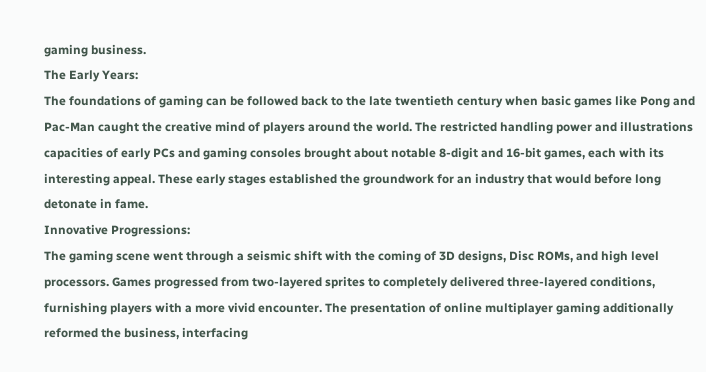gaming business.
The Early Years:
The foundations of gaming can be followed back to the late twentieth century when basic games like Pong and Pac-Man caught the creative mind of players around the world. The restricted handling power and illustrations capacities of early PCs and gaming consoles brought about notable 8-digit and 16-bit games, each with its interesting appeal. These early stages established the groundwork for an industry that would before long detonate in fame.
Innovative Progressions:
The gaming scene went through a seismic shift with the coming of 3D designs, Disc ROMs, and high level processors. Games progressed from two-layered sprites to completely delivered three-layered conditions, furnishing players with a more vivid encounter. The presentation of online multiplayer gaming additionally reformed the business, interfacing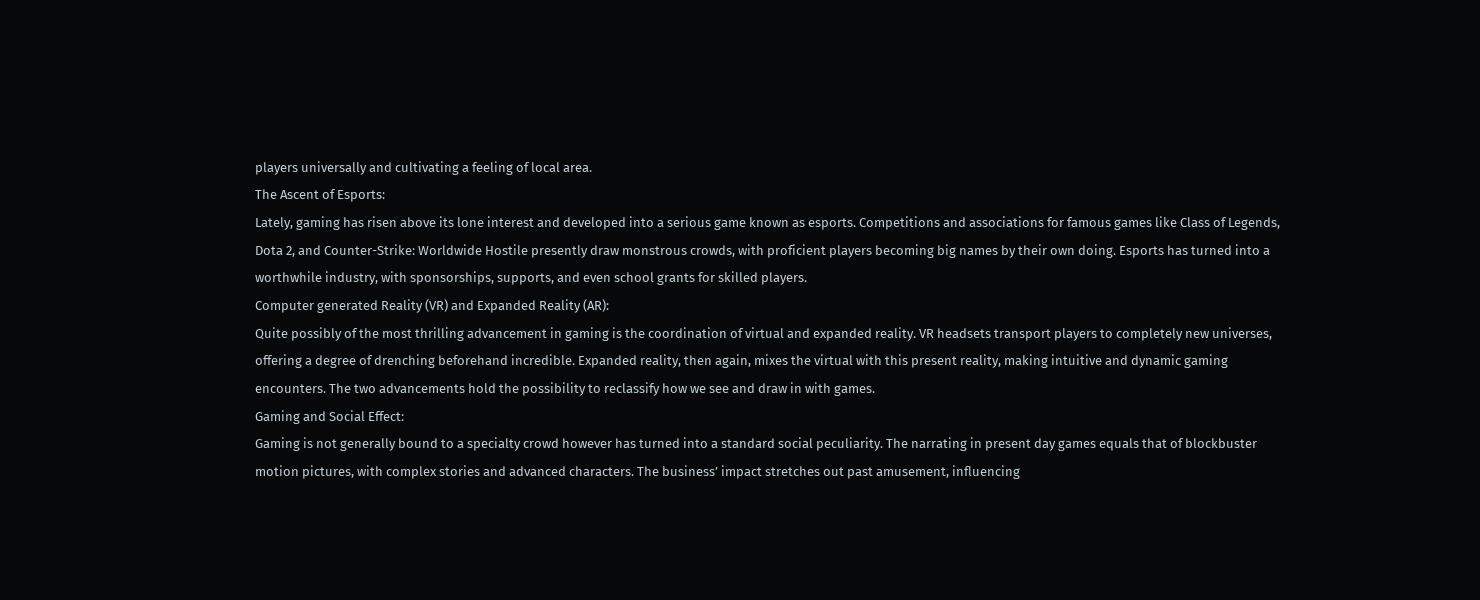players universally and cultivating a feeling of local area.
The Ascent of Esports:
Lately, gaming has risen above its lone interest and developed into a serious game known as esports. Competitions and associations for famous games like Class of Legends, Dota 2, and Counter-Strike: Worldwide Hostile presently draw monstrous crowds, with proficient players becoming big names by their own doing. Esports has turned into a worthwhile industry, with sponsorships, supports, and even school grants for skilled players.
Computer generated Reality (VR) and Expanded Reality (AR):
Quite possibly of the most thrilling advancement in gaming is the coordination of virtual and expanded reality. VR headsets transport players to completely new universes, offering a degree of drenching beforehand incredible. Expanded reality, then again, mixes the virtual with this present reality, making intuitive and dynamic gaming encounters. The two advancements hold the possibility to reclassify how we see and draw in with games.
Gaming and Social Effect:
Gaming is not generally bound to a specialty crowd however has turned into a standard social peculiarity. The narrating in present day games equals that of blockbuster motion pictures, with complex stories and advanced characters. The business’ impact stretches out past amusement, influencing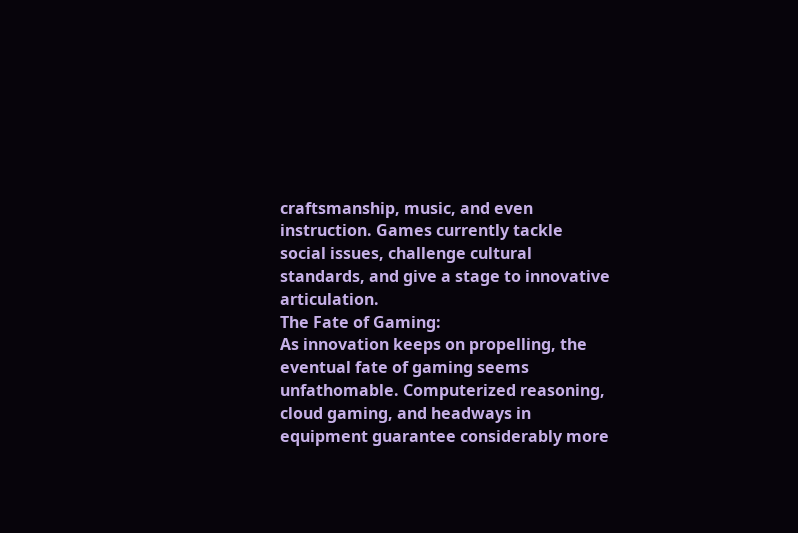craftsmanship, music, and even instruction. Games currently tackle social issues, challenge cultural standards, and give a stage to innovative articulation.
The Fate of Gaming:
As innovation keeps on propelling, the eventual fate of gaming seems unfathomable. Computerized reasoning, cloud gaming, and headways in equipment guarantee considerably more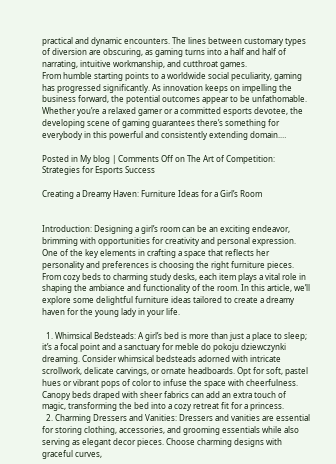practical and dynamic encounters. The lines between customary types of diversion are obscuring, as gaming turns into a half and half of narrating, intuitive workmanship, and cutthroat games.
From humble starting points to a worldwide social peculiarity, gaming has progressed significantly. As innovation keeps on impelling the business forward, the potential outcomes appear to be unfathomable. Whether you’re a relaxed gamer or a committed esports devotee, the developing scene of gaming guarantees there’s something for everybody in this powerful and consistently extending domain.…

Posted in My blog | Comments Off on The Art of Competition: Strategies for Esports Success

Creating a Dreamy Haven: Furniture Ideas for a Girl’s Room


Introduction: Designing a girl’s room can be an exciting endeavor, brimming with opportunities for creativity and personal expression. One of the key elements in crafting a space that reflects her personality and preferences is choosing the right furniture pieces. From cozy beds to charming study desks, each item plays a vital role in shaping the ambiance and functionality of the room. In this article, we’ll explore some delightful furniture ideas tailored to create a dreamy haven for the young lady in your life.

  1. Whimsical Bedsteads: A girl’s bed is more than just a place to sleep; it’s a focal point and a sanctuary for meble do pokoju dziewczynki dreaming. Consider whimsical bedsteads adorned with intricate scrollwork, delicate carvings, or ornate headboards. Opt for soft, pastel hues or vibrant pops of color to infuse the space with cheerfulness. Canopy beds draped with sheer fabrics can add an extra touch of magic, transforming the bed into a cozy retreat fit for a princess.
  2. Charming Dressers and Vanities: Dressers and vanities are essential for storing clothing, accessories, and grooming essentials while also serving as elegant decor pieces. Choose charming designs with graceful curves,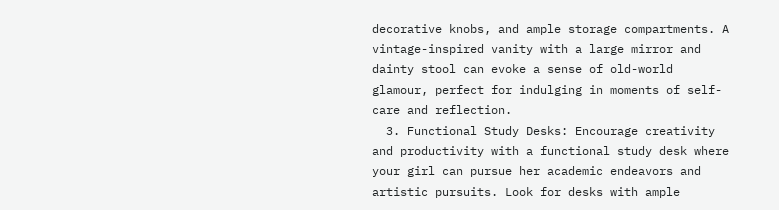decorative knobs, and ample storage compartments. A vintage-inspired vanity with a large mirror and dainty stool can evoke a sense of old-world glamour, perfect for indulging in moments of self-care and reflection.
  3. Functional Study Desks: Encourage creativity and productivity with a functional study desk where your girl can pursue her academic endeavors and artistic pursuits. Look for desks with ample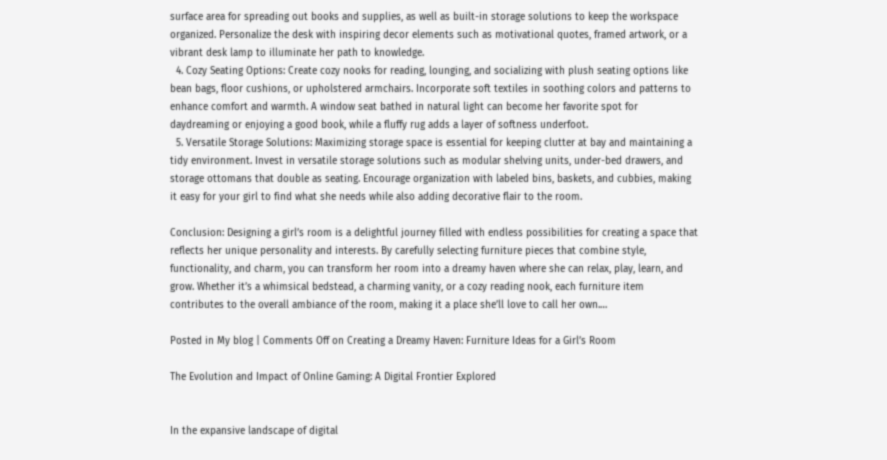surface area for spreading out books and supplies, as well as built-in storage solutions to keep the workspace organized. Personalize the desk with inspiring decor elements such as motivational quotes, framed artwork, or a vibrant desk lamp to illuminate her path to knowledge.
  4. Cozy Seating Options: Create cozy nooks for reading, lounging, and socializing with plush seating options like bean bags, floor cushions, or upholstered armchairs. Incorporate soft textiles in soothing colors and patterns to enhance comfort and warmth. A window seat bathed in natural light can become her favorite spot for daydreaming or enjoying a good book, while a fluffy rug adds a layer of softness underfoot.
  5. Versatile Storage Solutions: Maximizing storage space is essential for keeping clutter at bay and maintaining a tidy environment. Invest in versatile storage solutions such as modular shelving units, under-bed drawers, and storage ottomans that double as seating. Encourage organization with labeled bins, baskets, and cubbies, making it easy for your girl to find what she needs while also adding decorative flair to the room.

Conclusion: Designing a girl’s room is a delightful journey filled with endless possibilities for creating a space that reflects her unique personality and interests. By carefully selecting furniture pieces that combine style, functionality, and charm, you can transform her room into a dreamy haven where she can relax, play, learn, and grow. Whether it’s a whimsical bedstead, a charming vanity, or a cozy reading nook, each furniture item contributes to the overall ambiance of the room, making it a place she’ll love to call her own.…

Posted in My blog | Comments Off on Creating a Dreamy Haven: Furniture Ideas for a Girl’s Room

The Evolution and Impact of Online Gaming: A Digital Frontier Explored


In the expansive landscape of digital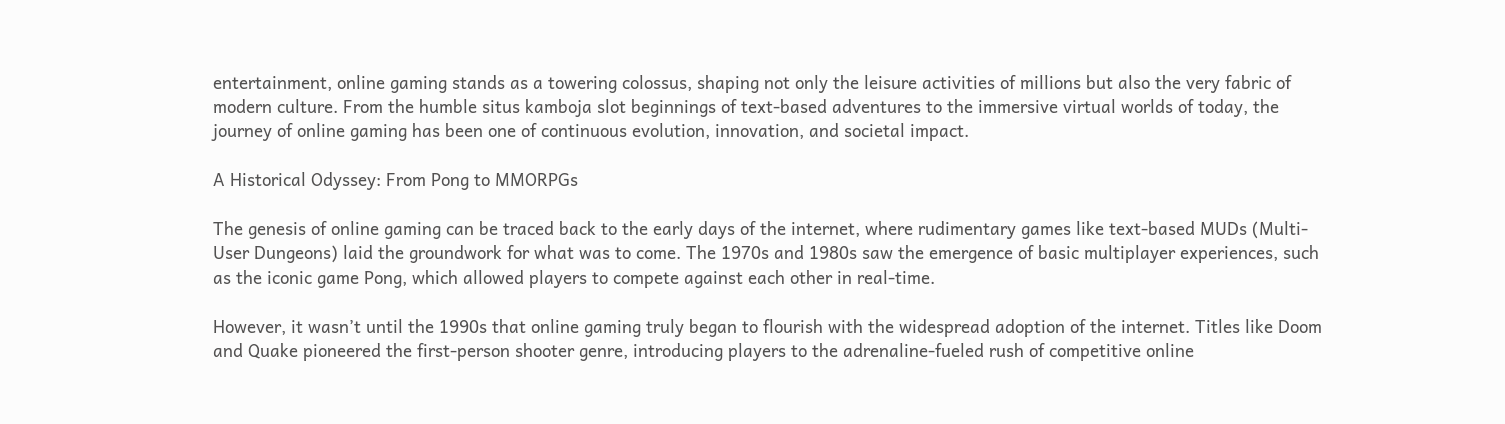entertainment, online gaming stands as a towering colossus, shaping not only the leisure activities of millions but also the very fabric of modern culture. From the humble situs kamboja slot beginnings of text-based adventures to the immersive virtual worlds of today, the journey of online gaming has been one of continuous evolution, innovation, and societal impact.

A Historical Odyssey: From Pong to MMORPGs

The genesis of online gaming can be traced back to the early days of the internet, where rudimentary games like text-based MUDs (Multi-User Dungeons) laid the groundwork for what was to come. The 1970s and 1980s saw the emergence of basic multiplayer experiences, such as the iconic game Pong, which allowed players to compete against each other in real-time.

However, it wasn’t until the 1990s that online gaming truly began to flourish with the widespread adoption of the internet. Titles like Doom and Quake pioneered the first-person shooter genre, introducing players to the adrenaline-fueled rush of competitive online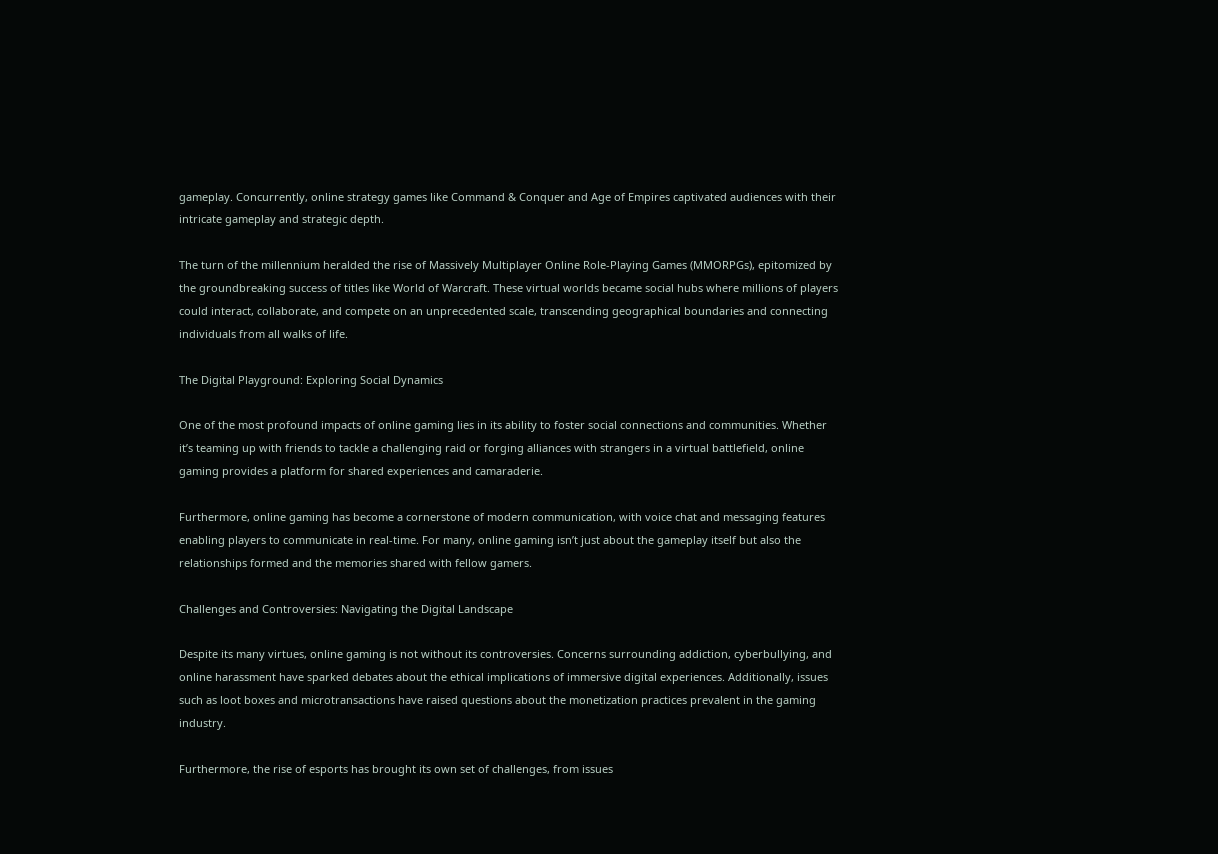gameplay. Concurrently, online strategy games like Command & Conquer and Age of Empires captivated audiences with their intricate gameplay and strategic depth.

The turn of the millennium heralded the rise of Massively Multiplayer Online Role-Playing Games (MMORPGs), epitomized by the groundbreaking success of titles like World of Warcraft. These virtual worlds became social hubs where millions of players could interact, collaborate, and compete on an unprecedented scale, transcending geographical boundaries and connecting individuals from all walks of life.

The Digital Playground: Exploring Social Dynamics

One of the most profound impacts of online gaming lies in its ability to foster social connections and communities. Whether it’s teaming up with friends to tackle a challenging raid or forging alliances with strangers in a virtual battlefield, online gaming provides a platform for shared experiences and camaraderie.

Furthermore, online gaming has become a cornerstone of modern communication, with voice chat and messaging features enabling players to communicate in real-time. For many, online gaming isn’t just about the gameplay itself but also the relationships formed and the memories shared with fellow gamers.

Challenges and Controversies: Navigating the Digital Landscape

Despite its many virtues, online gaming is not without its controversies. Concerns surrounding addiction, cyberbullying, and online harassment have sparked debates about the ethical implications of immersive digital experiences. Additionally, issues such as loot boxes and microtransactions have raised questions about the monetization practices prevalent in the gaming industry.

Furthermore, the rise of esports has brought its own set of challenges, from issues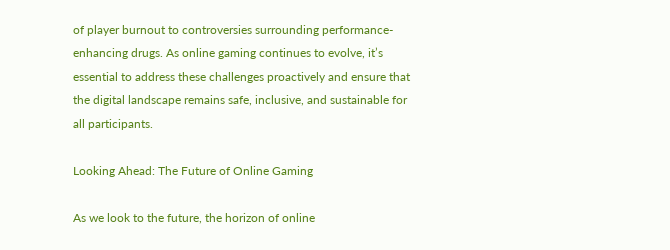of player burnout to controversies surrounding performance-enhancing drugs. As online gaming continues to evolve, it’s essential to address these challenges proactively and ensure that the digital landscape remains safe, inclusive, and sustainable for all participants.

Looking Ahead: The Future of Online Gaming

As we look to the future, the horizon of online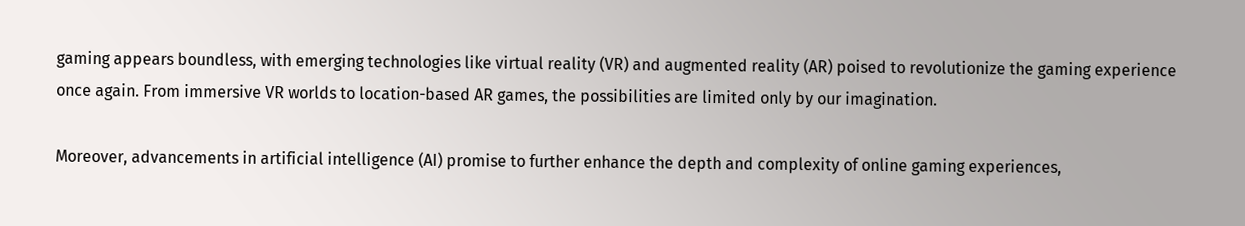gaming appears boundless, with emerging technologies like virtual reality (VR) and augmented reality (AR) poised to revolutionize the gaming experience once again. From immersive VR worlds to location-based AR games, the possibilities are limited only by our imagination.

Moreover, advancements in artificial intelligence (AI) promise to further enhance the depth and complexity of online gaming experiences,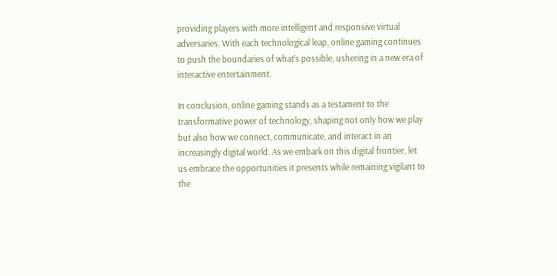providing players with more intelligent and responsive virtual adversaries. With each technological leap, online gaming continues to push the boundaries of what’s possible, ushering in a new era of interactive entertainment.

In conclusion, online gaming stands as a testament to the transformative power of technology, shaping not only how we play but also how we connect, communicate, and interact in an increasingly digital world. As we embark on this digital frontier, let us embrace the opportunities it presents while remaining vigilant to the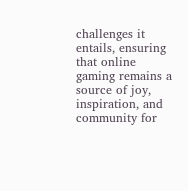challenges it entails, ensuring that online gaming remains a source of joy, inspiration, and community for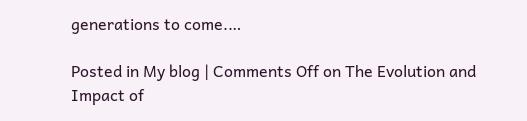generations to come.…

Posted in My blog | Comments Off on The Evolution and Impact of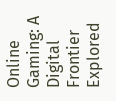Online Gaming: A Digital Frontier Explored